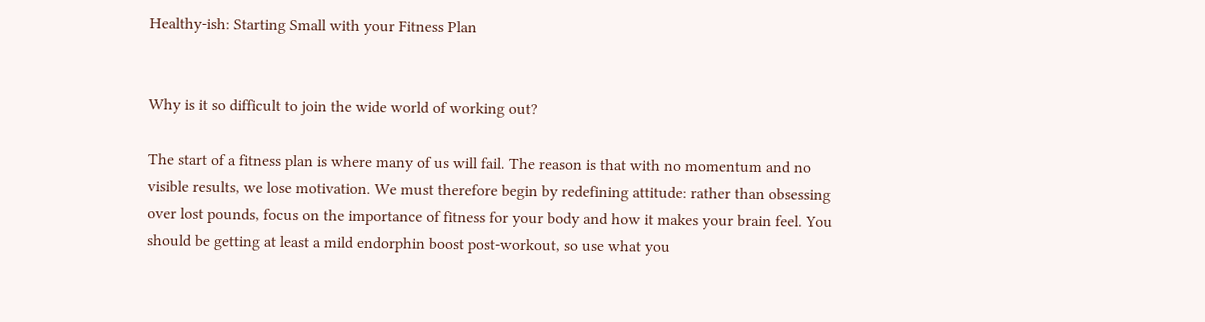Healthy-ish: Starting Small with your Fitness Plan


Why is it so difficult to join the wide world of working out?

The start of a fitness plan is where many of us will fail. The reason is that with no momentum and no visible results, we lose motivation. We must therefore begin by redefining attitude: rather than obsessing over lost pounds, focus on the importance of fitness for your body and how it makes your brain feel. You should be getting at least a mild endorphin boost post-workout, so use what you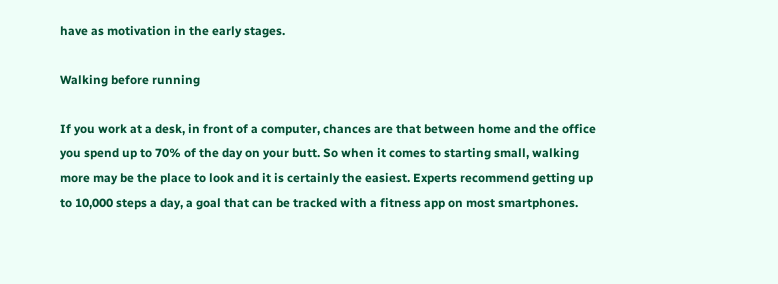have as motivation in the early stages.

Walking before running

If you work at a desk, in front of a computer, chances are that between home and the office you spend up to 70% of the day on your butt. So when it comes to starting small, walking more may be the place to look and it is certainly the easiest. Experts recommend getting up to 10,000 steps a day, a goal that can be tracked with a fitness app on most smartphones.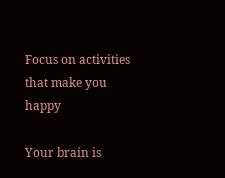Focus on activities that make you happy

Your brain is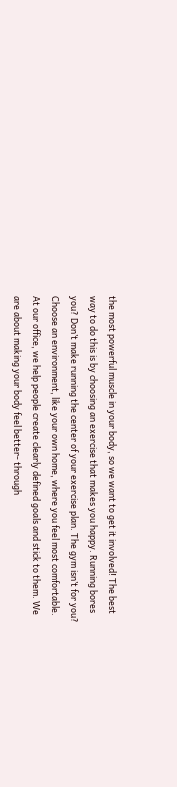the most powerful muscle in your body, so we want to get it involved! The best way to do this is by choosing an exercise that makes you happy. Running bores you? Don’t make running the center of your exercise plan. The gym isn’t for you? Choose an environment, like your own home, where you feel most comfortable. At our office, we help people create clearly defined goals and stick to them. We are about making your body feel better- through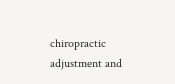chiropractic adjustment and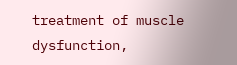treatment of muscle dysfunction,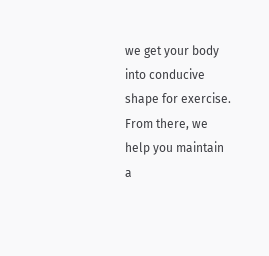we get your body into conducive shape for exercise. From there, we help you maintain a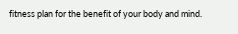fitness plan for the benefit of your body and mind.